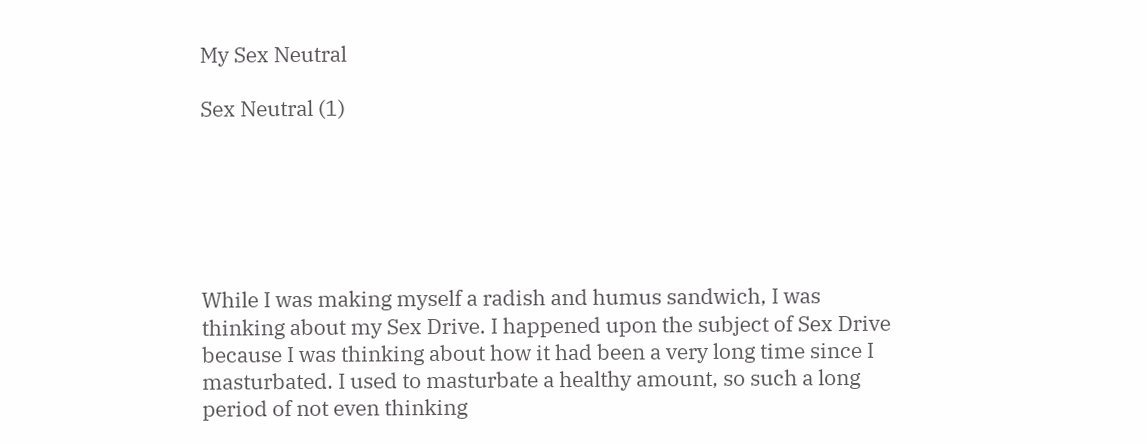My Sex Neutral

Sex Neutral (1)






While I was making myself a radish and humus sandwich, I was thinking about my Sex Drive. I happened upon the subject of Sex Drive because I was thinking about how it had been a very long time since I masturbated. I used to masturbate a healthy amount, so such a long period of not even thinking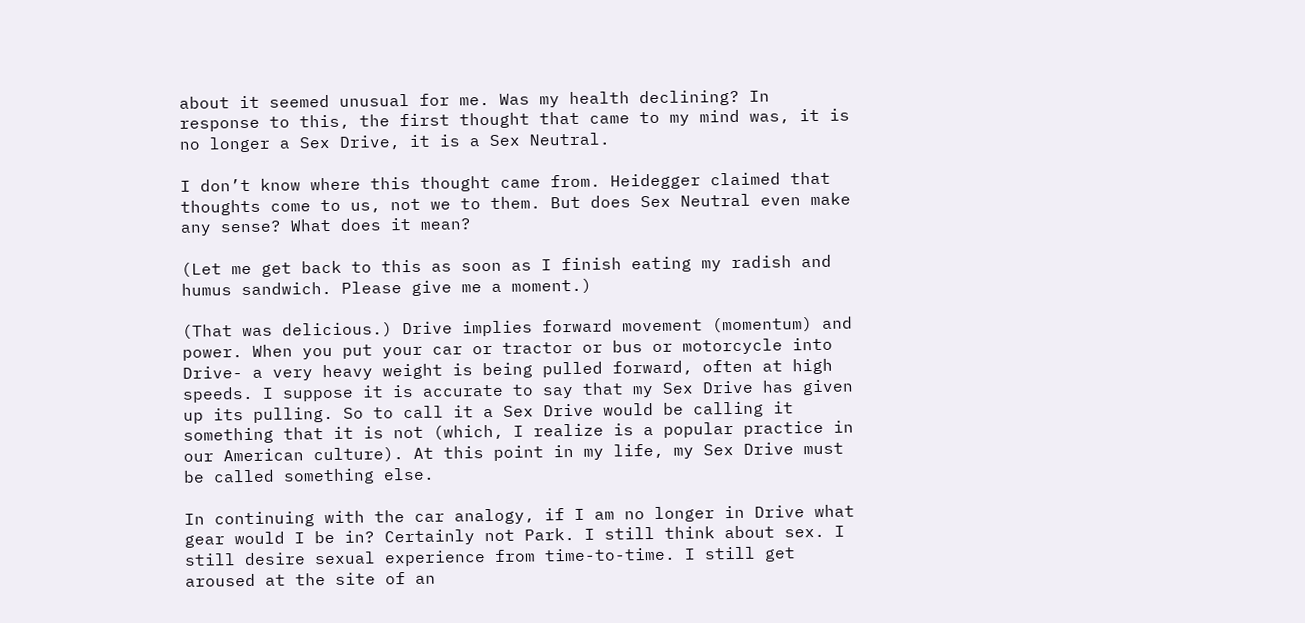about it seemed unusual for me. Was my health declining? In response to this, the first thought that came to my mind was, it is no longer a Sex Drive, it is a Sex Neutral.

I don’t know where this thought came from. Heidegger claimed that thoughts come to us, not we to them. But does Sex Neutral even make any sense? What does it mean?

(Let me get back to this as soon as I finish eating my radish and humus sandwich. Please give me a moment.)

(That was delicious.) Drive implies forward movement (momentum) and power. When you put your car or tractor or bus or motorcycle into Drive- a very heavy weight is being pulled forward, often at high speeds. I suppose it is accurate to say that my Sex Drive has given up its pulling. So to call it a Sex Drive would be calling it something that it is not (which, I realize is a popular practice in our American culture). At this point in my life, my Sex Drive must be called something else.

In continuing with the car analogy, if I am no longer in Drive what gear would I be in? Certainly not Park. I still think about sex. I still desire sexual experience from time-to-time. I still get aroused at the site of an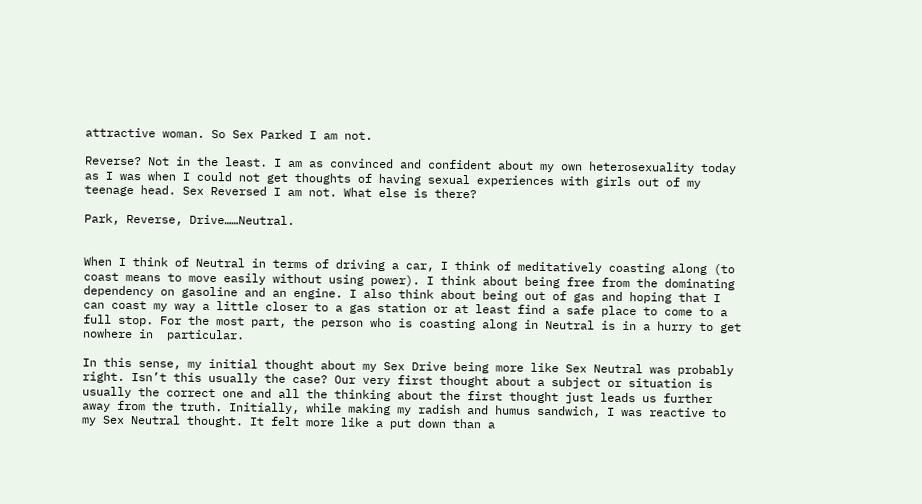attractive woman. So Sex Parked I am not.

Reverse? Not in the least. I am as convinced and confident about my own heterosexuality today as I was when I could not get thoughts of having sexual experiences with girls out of my teenage head. Sex Reversed I am not. What else is there?

Park, Reverse, Drive……Neutral.


When I think of Neutral in terms of driving a car, I think of meditatively coasting along (to coast means to move easily without using power). I think about being free from the dominating dependency on gasoline and an engine. I also think about being out of gas and hoping that I can coast my way a little closer to a gas station or at least find a safe place to come to a full stop. For the most part, the person who is coasting along in Neutral is in a hurry to get nowhere in  particular.

In this sense, my initial thought about my Sex Drive being more like Sex Neutral was probably right. Isn’t this usually the case? Our very first thought about a subject or situation is usually the correct one and all the thinking about the first thought just leads us further away from the truth. Initially, while making my radish and humus sandwich, I was reactive to my Sex Neutral thought. It felt more like a put down than a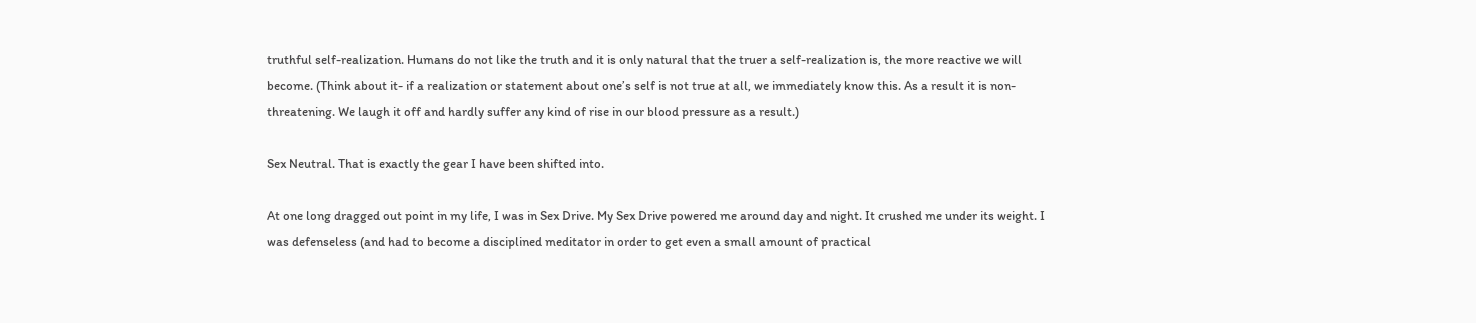truthful self-realization. Humans do not like the truth and it is only natural that the truer a self-realization is, the more reactive we will become. (Think about it- if a realization or statement about one’s self is not true at all, we immediately know this. As a result it is non-threatening. We laugh it off and hardly suffer any kind of rise in our blood pressure as a result.)

Sex Neutral. That is exactly the gear I have been shifted into.

At one long dragged out point in my life, I was in Sex Drive. My Sex Drive powered me around day and night. It crushed me under its weight. I was defenseless (and had to become a disciplined meditator in order to get even a small amount of practical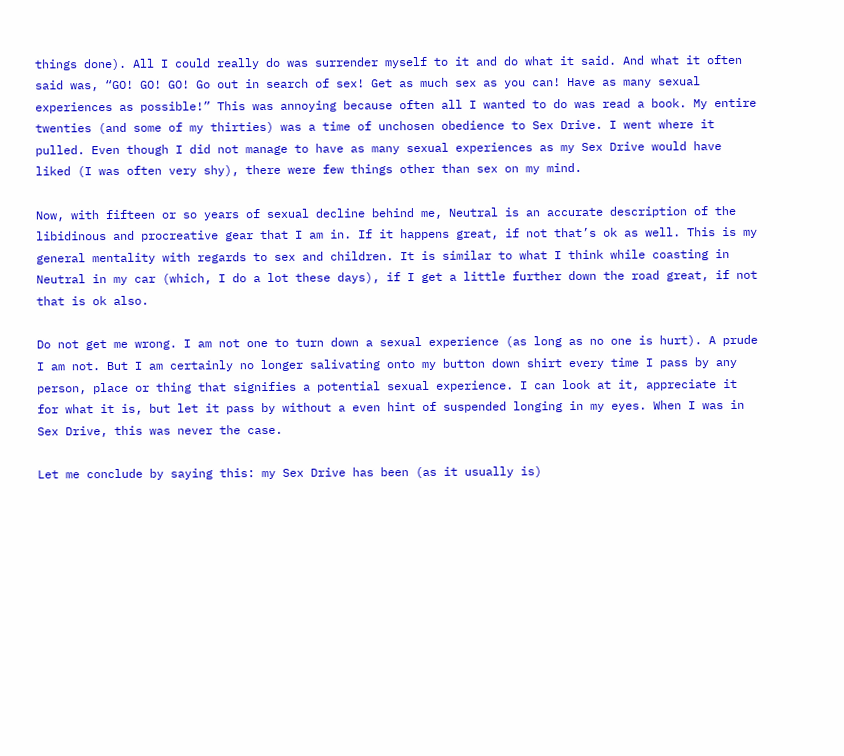things done). All I could really do was surrender myself to it and do what it said. And what it often said was, “GO! GO! GO! Go out in search of sex! Get as much sex as you can! Have as many sexual experiences as possible!” This was annoying because often all I wanted to do was read a book. My entire twenties (and some of my thirties) was a time of unchosen obedience to Sex Drive. I went where it pulled. Even though I did not manage to have as many sexual experiences as my Sex Drive would have liked (I was often very shy), there were few things other than sex on my mind.

Now, with fifteen or so years of sexual decline behind me, Neutral is an accurate description of the libidinous and procreative gear that I am in. If it happens great, if not that’s ok as well. This is my general mentality with regards to sex and children. It is similar to what I think while coasting in Neutral in my car (which, I do a lot these days), if I get a little further down the road great, if not that is ok also.

Do not get me wrong. I am not one to turn down a sexual experience (as long as no one is hurt). A prude I am not. But I am certainly no longer salivating onto my button down shirt every time I pass by any person, place or thing that signifies a potential sexual experience. I can look at it, appreciate it for what it is, but let it pass by without a even hint of suspended longing in my eyes. When I was in Sex Drive, this was never the case.

Let me conclude by saying this: my Sex Drive has been (as it usually is)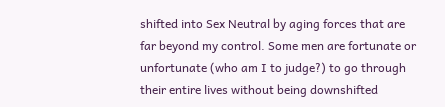shifted into Sex Neutral by aging forces that are far beyond my control. Some men are fortunate or unfortunate (who am I to judge?) to go through their entire lives without being downshifted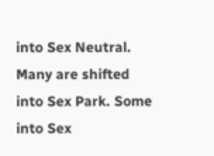into Sex Neutral. Many are shifted into Sex Park. Some into Sex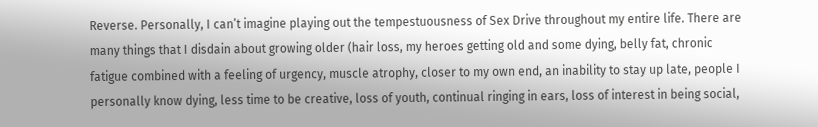Reverse. Personally, I can’t imagine playing out the tempestuousness of Sex Drive throughout my entire life. There are many things that I disdain about growing older (hair loss, my heroes getting old and some dying, belly fat, chronic fatigue combined with a feeling of urgency, muscle atrophy, closer to my own end, an inability to stay up late, people I personally know dying, less time to be creative, loss of youth, continual ringing in ears, loss of interest in being social,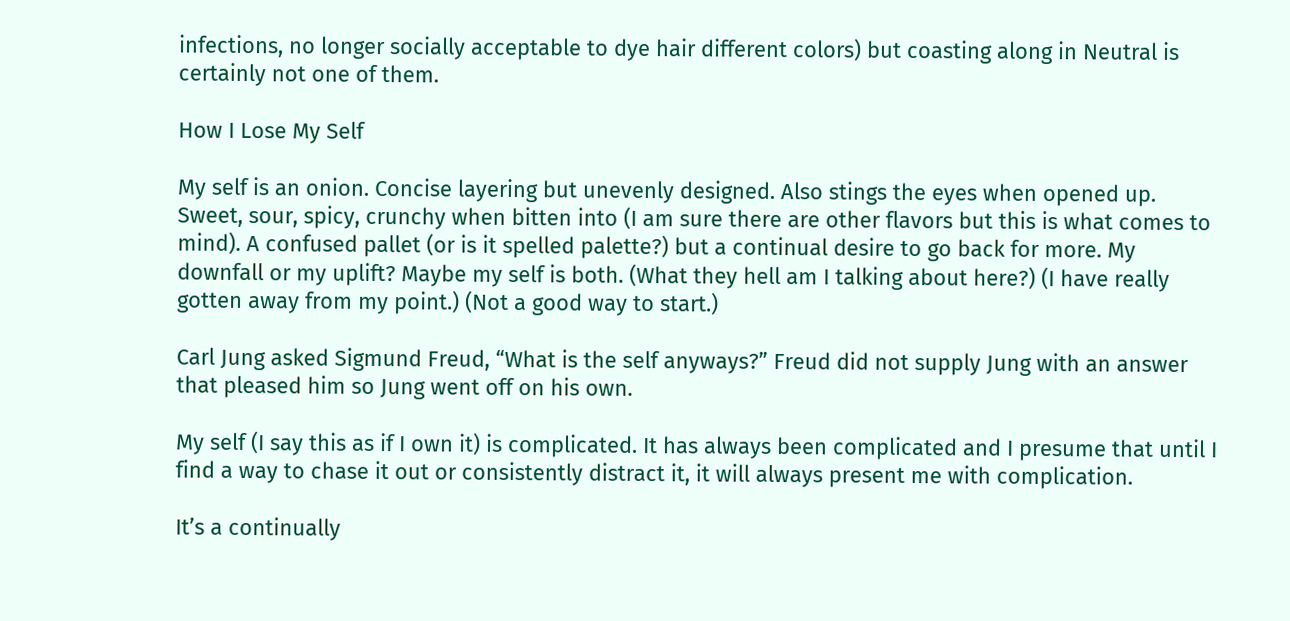infections, no longer socially acceptable to dye hair different colors) but coasting along in Neutral is certainly not one of them.

How I Lose My Self

My self is an onion. Concise layering but unevenly designed. Also stings the eyes when opened up. Sweet, sour, spicy, crunchy when bitten into (I am sure there are other flavors but this is what comes to mind). A confused pallet (or is it spelled palette?) but a continual desire to go back for more. My downfall or my uplift? Maybe my self is both. (What they hell am I talking about here?) (I have really gotten away from my point.) (Not a good way to start.)

Carl Jung asked Sigmund Freud, “What is the self anyways?” Freud did not supply Jung with an answer that pleased him so Jung went off on his own.

My self (I say this as if I own it) is complicated. It has always been complicated and I presume that until I find a way to chase it out or consistently distract it, it will always present me with complication.

It’s a continually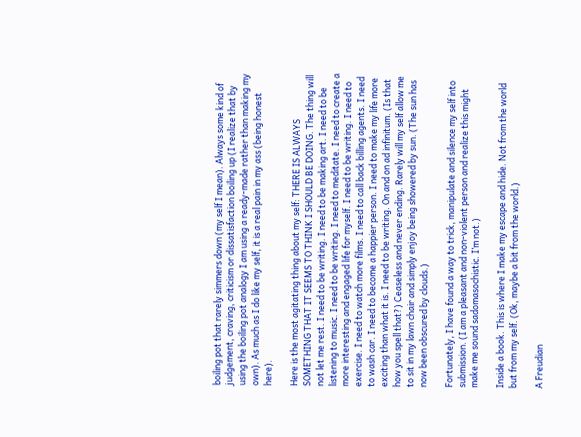boiling pot that rarely simmers down (my self I mean). Always some kind of judgement, craving, criticism or dissatisfaction boiling up (I realize that by using the boiling pot analogy I am using a ready-made rather than making my own). As much as I do like my self, it is a real pain in my ass (being honest here).

Here is the most agitating thing about my self: THERE IS ALWAYS SOMETHING THAT IT SEEMS TO THINK I SHOULD BE DOING. The thing will not let me rest. I need to be writing. I need to be making art. I need to be listening to music. I need to be writing. I need to meditate. I need to create a more interesting and engaged life for myself. I need to be writing. I need to exercise. I need to watch more films. I need to call back billing agents. I need to wash car. I need to become a happier person. I need to make my life more exciting than what it is. I need to be writing. On and on ad infinitum. (Is that how you spell that?) Ceaseless and never ending. Rarely will my self allow me to sit in my lawn chair and simply enjoy being showered by sun. (The sun has now been obscured by clouds.)

Fortunately, I have found a way to trick, manipulate and silence my self into submission. (I am a pleasant and non-violent person and realize this might make me sound sadomasochistic. I’m not.)

Inside a book. This is where I make my escape and hide. Not from the world but from my self. (Ok, maybe a bit from the world.)

A Freudian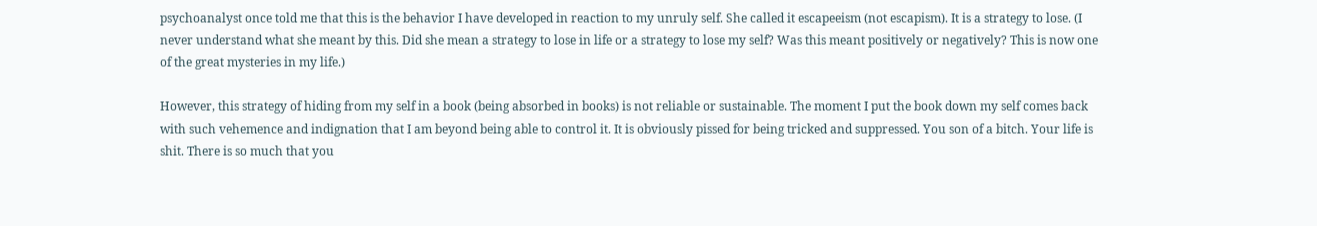psychoanalyst once told me that this is the behavior I have developed in reaction to my unruly self. She called it escapeeism (not escapism). It is a strategy to lose. (I never understand what she meant by this. Did she mean a strategy to lose in life or a strategy to lose my self? Was this meant positively or negatively? This is now one of the great mysteries in my life.)

However, this strategy of hiding from my self in a book (being absorbed in books) is not reliable or sustainable. The moment I put the book down my self comes back with such vehemence and indignation that I am beyond being able to control it. It is obviously pissed for being tricked and suppressed. You son of a bitch. Your life is shit. There is so much that you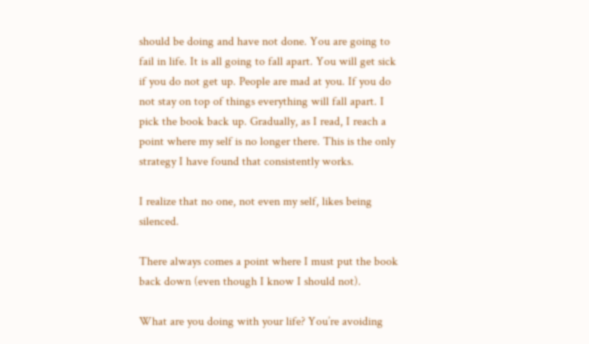should be doing and have not done. You are going to fail in life. It is all going to fall apart. You will get sick if you do not get up. People are mad at you. If you do not stay on top of things everything will fall apart. I pick the book back up. Gradually, as I read, I reach a point where my self is no longer there. This is the only strategy I have found that consistently works.

I realize that no one, not even my self, likes being silenced.

There always comes a point where I must put the book back down (even though I know I should not).

What are you doing with your life? You’re avoiding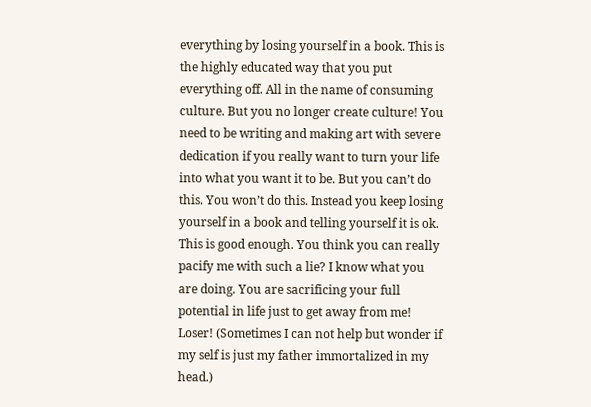everything by losing yourself in a book. This is the highly educated way that you put everything off. All in the name of consuming culture. But you no longer create culture! You need to be writing and making art with severe dedication if you really want to turn your life into what you want it to be. But you can’t do this. You won’t do this. Instead you keep losing yourself in a book and telling yourself it is ok. This is good enough. You think you can really pacify me with such a lie? I know what you are doing. You are sacrificing your full potential in life just to get away from me! Loser! (Sometimes I can not help but wonder if my self is just my father immortalized in my head.)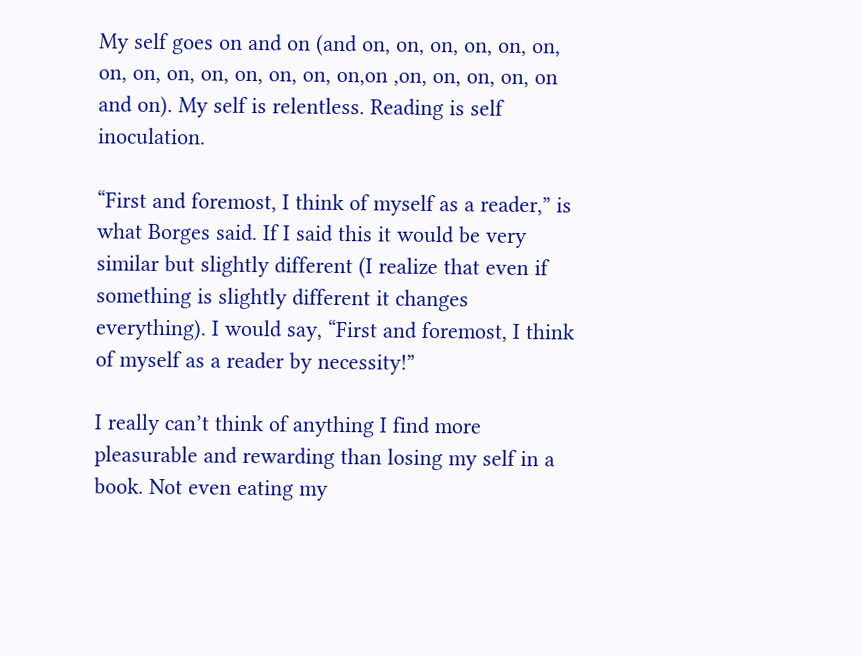My self goes on and on (and on, on, on, on, on, on, on, on, on, on, on, on, on, on,on ,on, on, on, on, on and on). My self is relentless. Reading is self inoculation.

“First and foremost, I think of myself as a reader,” is what Borges said. If I said this it would be very similar but slightly different (I realize that even if something is slightly different it changes everything). I would say, “First and foremost, I think of myself as a reader by necessity!”

I really can’t think of anything I find more pleasurable and rewarding than losing my self in a book. Not even eating my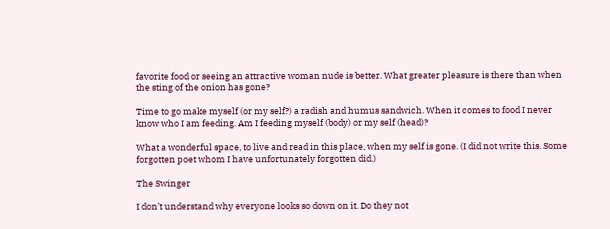favorite food or seeing an attractive woman nude is better. What greater pleasure is there than when the sting of the onion has gone?

Time to go make myself (or my self?) a radish and humus sandwich. When it comes to food I never know who I am feeding. Am I feeding myself (body) or my self (head)?

What a wonderful space, to live and read in this place, when my self is gone. (I did not write this. Some forgotten poet whom I have unfortunately forgotten did.)

The Swinger

I don’t understand why everyone looks so down on it. Do they not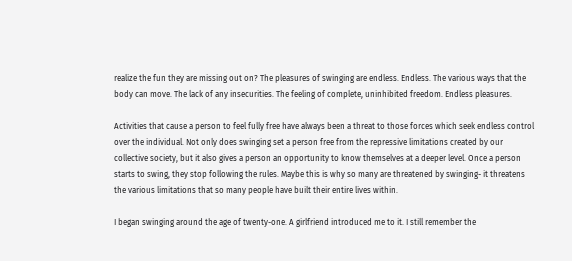realize the fun they are missing out on? The pleasures of swinging are endless. Endless. The various ways that the body can move. The lack of any insecurities. The feeling of complete, uninhibited freedom. Endless pleasures.

Activities that cause a person to feel fully free have always been a threat to those forces which seek endless control over the individual. Not only does swinging set a person free from the repressive limitations created by our collective society, but it also gives a person an opportunity to know themselves at a deeper level. Once a person starts to swing, they stop following the rules. Maybe this is why so many are threatened by swinging- it threatens the various limitations that so many people have built their entire lives within.

I began swinging around the age of twenty-one. A girlfriend introduced me to it. I still remember the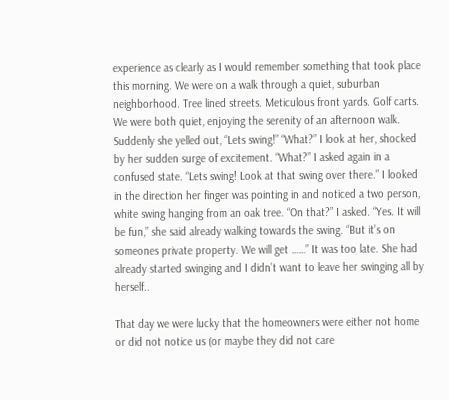experience as clearly as I would remember something that took place this morning. We were on a walk through a quiet, suburban neighborhood. Tree lined streets. Meticulous front yards. Golf carts. We were both quiet, enjoying the serenity of an afternoon walk. Suddenly she yelled out, “Lets swing!” “What?” I look at her, shocked by her sudden surge of excitement. “What?” I asked again in a confused state. “Lets swing! Look at that swing over there.” I looked in the direction her finger was pointing in and noticed a two person, white swing hanging from an oak tree. “On that?” I asked. “Yes. It will be fun,” she said already walking towards the swing. “But it’s on someones private property. We will get ……” It was too late. She had already started swinging and I didn’t want to leave her swinging all by herself..

That day we were lucky that the homeowners were either not home or did not notice us (or maybe they did not care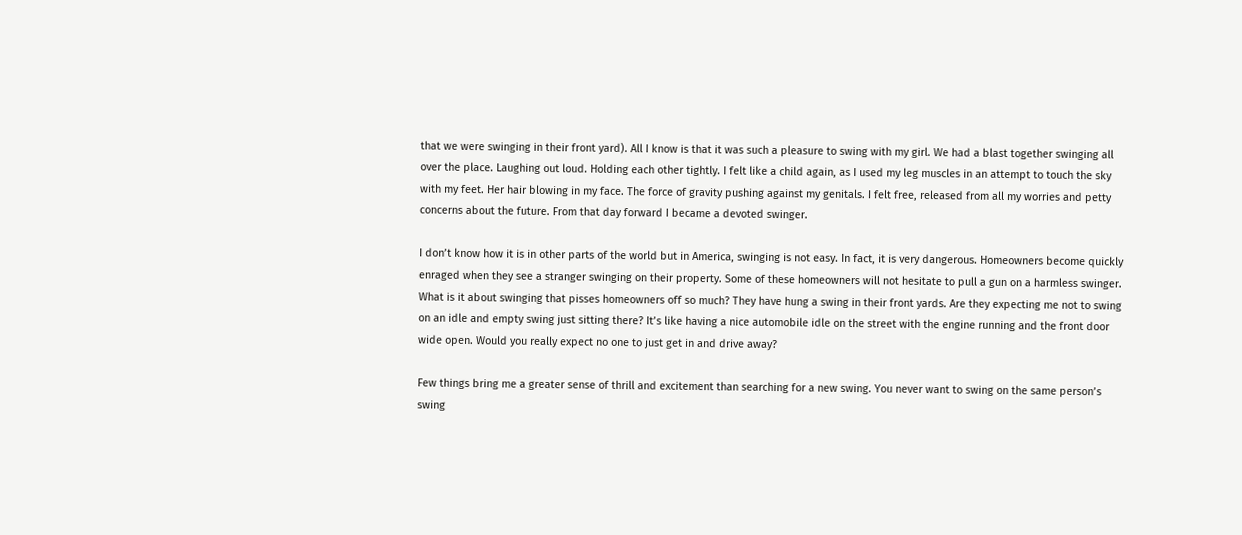that we were swinging in their front yard). All I know is that it was such a pleasure to swing with my girl. We had a blast together swinging all over the place. Laughing out loud. Holding each other tightly. I felt like a child again, as I used my leg muscles in an attempt to touch the sky with my feet. Her hair blowing in my face. The force of gravity pushing against my genitals. I felt free, released from all my worries and petty concerns about the future. From that day forward I became a devoted swinger.

I don’t know how it is in other parts of the world but in America, swinging is not easy. In fact, it is very dangerous. Homeowners become quickly enraged when they see a stranger swinging on their property. Some of these homeowners will not hesitate to pull a gun on a harmless swinger. What is it about swinging that pisses homeowners off so much? They have hung a swing in their front yards. Are they expecting me not to swing on an idle and empty swing just sitting there? It’s like having a nice automobile idle on the street with the engine running and the front door wide open. Would you really expect no one to just get in and drive away?

Few things bring me a greater sense of thrill and excitement than searching for a new swing. You never want to swing on the same person’s swing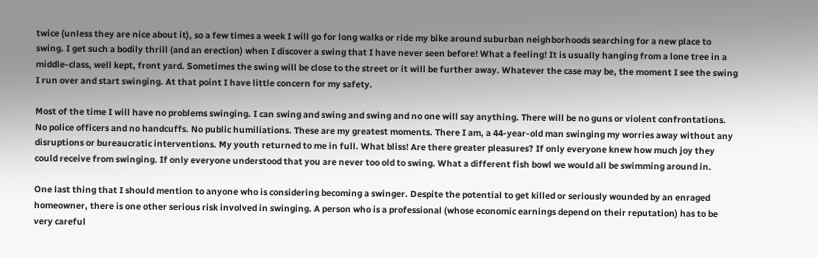twice (unless they are nice about it), so a few times a week I will go for long walks or ride my bike around suburban neighborhoods searching for a new place to swing. I get such a bodily thrill (and an erection) when I discover a swing that I have never seen before! What a feeling! It is usually hanging from a lone tree in a middle-class, well kept, front yard. Sometimes the swing will be close to the street or it will be further away. Whatever the case may be, the moment I see the swing I run over and start swinging. At that point I have little concern for my safety.

Most of the time I will have no problems swinging. I can swing and swing and swing and no one will say anything. There will be no guns or violent confrontations. No police officers and no handcuffs. No public humiliations. These are my greatest moments. There I am, a 44-year-old man swinging my worries away without any disruptions or bureaucratic interventions. My youth returned to me in full. What bliss! Are there greater pleasures? If only everyone knew how much joy they could receive from swinging. If only everyone understood that you are never too old to swing. What a different fish bowl we would all be swimming around in.

One last thing that I should mention to anyone who is considering becoming a swinger. Despite the potential to get killed or seriously wounded by an enraged homeowner, there is one other serious risk involved in swinging. A person who is a professional (whose economic earnings depend on their reputation) has to be very careful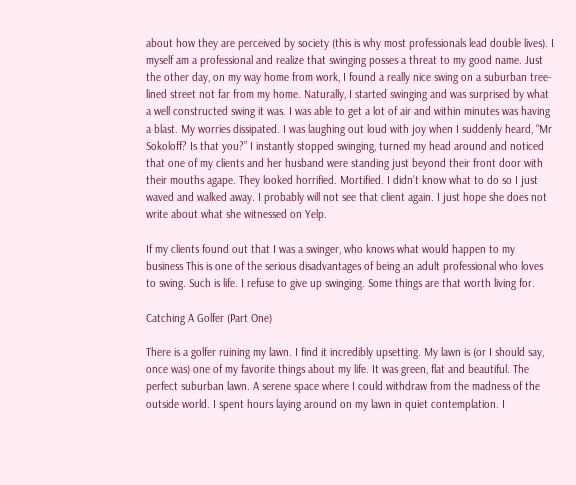about how they are perceived by society (this is why most professionals lead double lives). I myself am a professional and realize that swinging posses a threat to my good name. Just the other day, on my way home from work, I found a really nice swing on a suburban tree-lined street not far from my home. Naturally, I started swinging and was surprised by what a well constructed swing it was. I was able to get a lot of air and within minutes was having a blast. My worries dissipated. I was laughing out loud with joy when I suddenly heard, “Mr Sokoloff? Is that you?” I instantly stopped swinging, turned my head around and noticed that one of my clients and her husband were standing just beyond their front door with their mouths agape. They looked horrified. Mortified. I didn’t know what to do so I just waved and walked away. I probably will not see that client again. I just hope she does not write about what she witnessed on Yelp.

If my clients found out that I was a swinger, who knows what would happen to my business This is one of the serious disadvantages of being an adult professional who loves to swing. Such is life. I refuse to give up swinging. Some things are that worth living for.

Catching A Golfer (Part One)

There is a golfer ruining my lawn. I find it incredibly upsetting. My lawn is (or I should say, once was) one of my favorite things about my life. It was green, flat and beautiful. The perfect suburban lawn. A serene space where I could withdraw from the madness of the outside world. I spent hours laying around on my lawn in quiet contemplation. I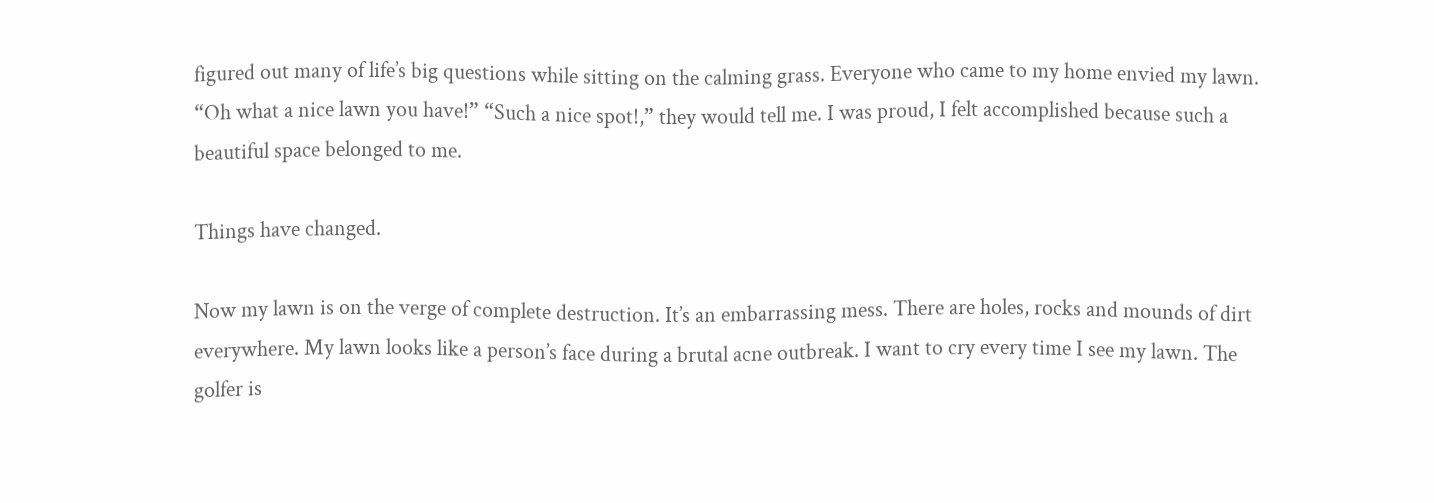figured out many of life’s big questions while sitting on the calming grass. Everyone who came to my home envied my lawn. “Oh what a nice lawn you have!” “Such a nice spot!,” they would tell me. I was proud, I felt accomplished because such a beautiful space belonged to me.

Things have changed.

Now my lawn is on the verge of complete destruction. It’s an embarrassing mess. There are holes, rocks and mounds of dirt everywhere. My lawn looks like a person’s face during a brutal acne outbreak. I want to cry every time I see my lawn. The golfer is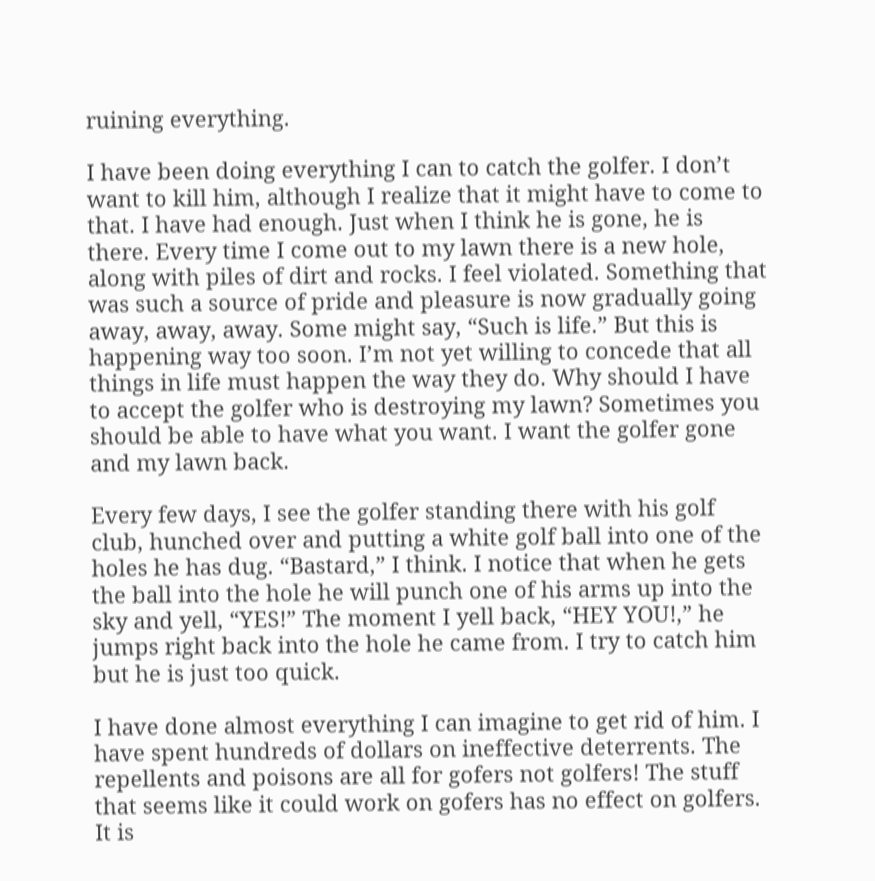ruining everything.

I have been doing everything I can to catch the golfer. I don’t want to kill him, although I realize that it might have to come to that. I have had enough. Just when I think he is gone, he is there. Every time I come out to my lawn there is a new hole, along with piles of dirt and rocks. I feel violated. Something that was such a source of pride and pleasure is now gradually going away, away, away. Some might say, “Such is life.” But this is happening way too soon. I’m not yet willing to concede that all things in life must happen the way they do. Why should I have to accept the golfer who is destroying my lawn? Sometimes you should be able to have what you want. I want the golfer gone and my lawn back.

Every few days, I see the golfer standing there with his golf club, hunched over and putting a white golf ball into one of the holes he has dug. “Bastard,” I think. I notice that when he gets the ball into the hole he will punch one of his arms up into the sky and yell, “YES!” The moment I yell back, “HEY YOU!,” he jumps right back into the hole he came from. I try to catch him but he is just too quick.

I have done almost everything I can imagine to get rid of him. I have spent hundreds of dollars on ineffective deterrents. The repellents and poisons are all for gofers not golfers! The stuff that seems like it could work on gofers has no effect on golfers. It is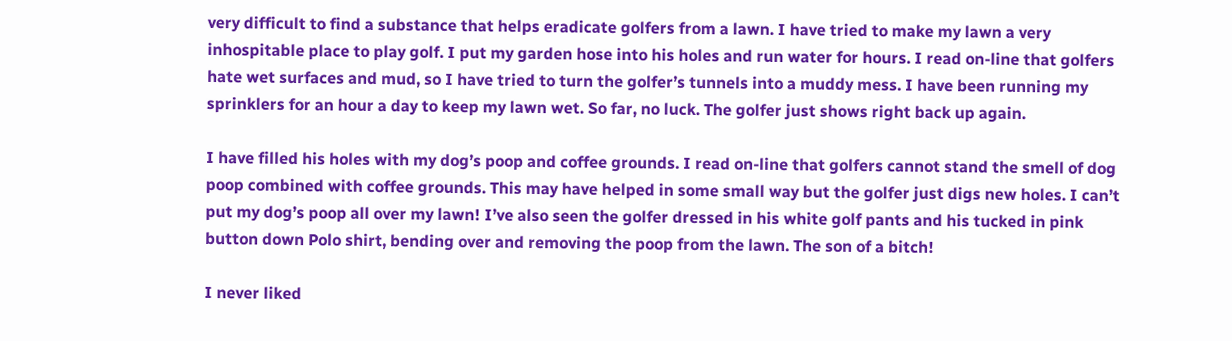very difficult to find a substance that helps eradicate golfers from a lawn. I have tried to make my lawn a very inhospitable place to play golf. I put my garden hose into his holes and run water for hours. I read on-line that golfers hate wet surfaces and mud, so I have tried to turn the golfer’s tunnels into a muddy mess. I have been running my sprinklers for an hour a day to keep my lawn wet. So far, no luck. The golfer just shows right back up again.

I have filled his holes with my dog’s poop and coffee grounds. I read on-line that golfers cannot stand the smell of dog poop combined with coffee grounds. This may have helped in some small way but the golfer just digs new holes. I can’t put my dog’s poop all over my lawn! I’ve also seen the golfer dressed in his white golf pants and his tucked in pink button down Polo shirt, bending over and removing the poop from the lawn. The son of a bitch!

I never liked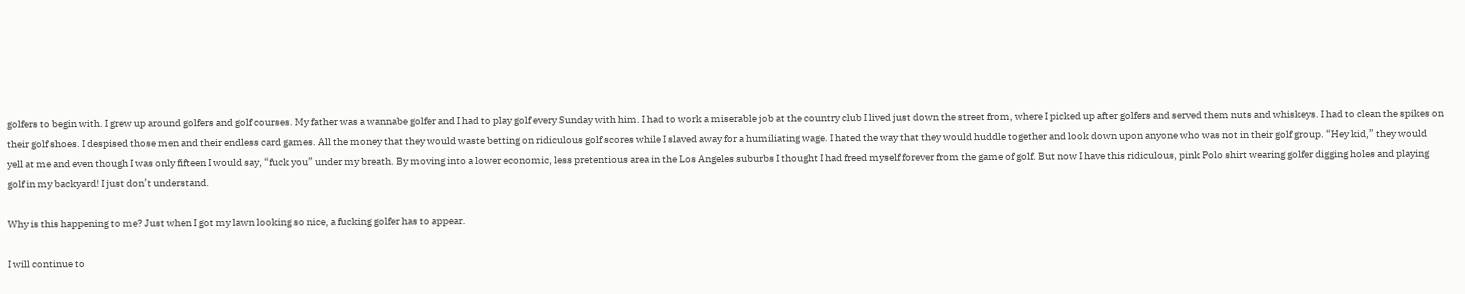golfers to begin with. I grew up around golfers and golf courses. My father was a wannabe golfer and I had to play golf every Sunday with him. I had to work a miserable job at the country club I lived just down the street from, where I picked up after golfers and served them nuts and whiskeys. I had to clean the spikes on their golf shoes. I despised those men and their endless card games. All the money that they would waste betting on ridiculous golf scores while I slaved away for a humiliating wage. I hated the way that they would huddle together and look down upon anyone who was not in their golf group. “Hey kid,” they would yell at me and even though I was only fifteen I would say, “fuck you” under my breath. By moving into a lower economic, less pretentious area in the Los Angeles suburbs I thought I had freed myself forever from the game of golf. But now I have this ridiculous, pink Polo shirt wearing golfer digging holes and playing golf in my backyard! I just don’t understand.

Why is this happening to me? Just when I got my lawn looking so nice, a fucking golfer has to appear.

I will continue to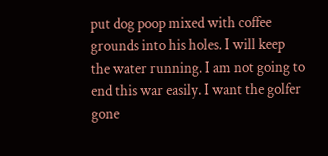put dog poop mixed with coffee grounds into his holes. I will keep the water running. I am not going to end this war easily. I want the golfer gone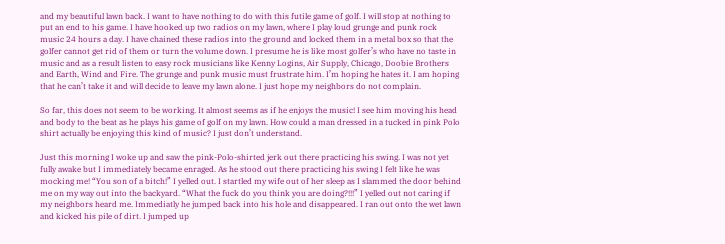and my beautiful lawn back. I want to have nothing to do with this futile game of golf. I will stop at nothing to put an end to his game. I have hooked up two radios on my lawn, where I play loud grunge and punk rock music 24 hours a day. I have chained these radios into the ground and locked them in a metal box so that the golfer cannot get rid of them or turn the volume down. I presume he is like most golfer’s who have no taste in music and as a result listen to easy rock musicians like Kenny Logins, Air Supply, Chicago, Doobie Brothers and Earth, Wind and Fire. The grunge and punk music must frustrate him. I’m hoping he hates it. I am hoping that he can’t take it and will decide to leave my lawn alone. I just hope my neighbors do not complain.

So far, this does not seem to be working. It almost seems as if he enjoys the music! I see him moving his head and body to the beat as he plays his game of golf on my lawn. How could a man dressed in a tucked in pink Polo shirt actually be enjoying this kind of music? I just don’t understand.

Just this morning I woke up and saw the pink-Polo-shirted jerk out there practicing his swing. I was not yet fully awake but I immediately became enraged. As he stood out there practicing his swing I felt like he was mocking me! “You son of a bitch!” I yelled out. I startled my wife out of her sleep as I slammed the door behind me on my way out into the backyard. “What the fuck do you think you are doing?!!!” I yelled out not caring if my neighbors heard me. Immediatly he jumped back into his hole and disappeared. I ran out onto the wet lawn and kicked his pile of dirt. I jumped up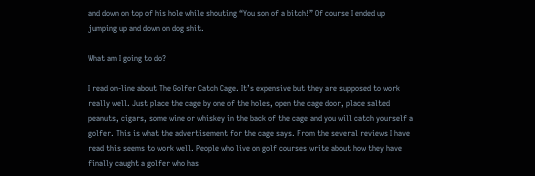and down on top of his hole while shouting “You son of a bitch!” Of course I ended up jumping up and down on dog shit.

What am I going to do?

I read on-line about The Golfer Catch Cage. It’s expensive but they are supposed to work really well. Just place the cage by one of the holes, open the cage door, place salted peanuts, cigars, some wine or whiskey in the back of the cage and you will catch yourself a golfer. This is what the advertisement for the cage says. From the several reviews I have read this seems to work well. People who live on golf courses write about how they have finally caught a golfer who has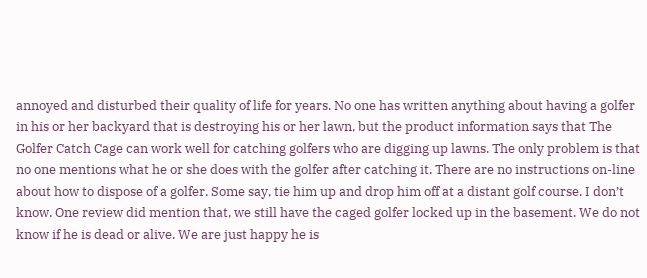annoyed and disturbed their quality of life for years. No one has written anything about having a golfer in his or her backyard that is destroying his or her lawn, but the product information says that The Golfer Catch Cage can work well for catching golfers who are digging up lawns. The only problem is that no one mentions what he or she does with the golfer after catching it. There are no instructions on-line about how to dispose of a golfer. Some say, tie him up and drop him off at a distant golf course. I don’t know. One review did mention that, we still have the caged golfer locked up in the basement. We do not know if he is dead or alive. We are just happy he is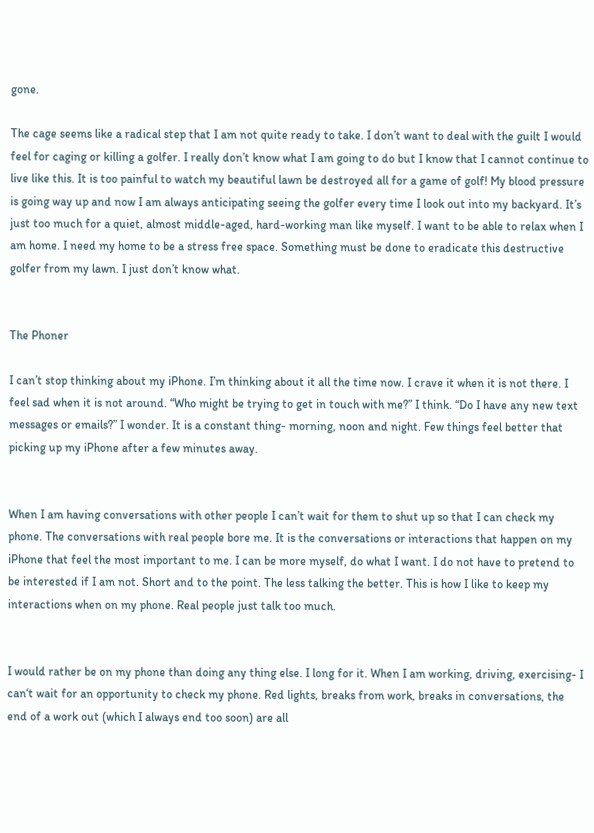gone.

The cage seems like a radical step that I am not quite ready to take. I don’t want to deal with the guilt I would feel for caging or killing a golfer. I really don’t know what I am going to do but I know that I cannot continue to live like this. It is too painful to watch my beautiful lawn be destroyed all for a game of golf! My blood pressure is going way up and now I am always anticipating seeing the golfer every time I look out into my backyard. It’s just too much for a quiet, almost middle-aged, hard-working man like myself. I want to be able to relax when I am home. I need my home to be a stress free space. Something must be done to eradicate this destructive golfer from my lawn. I just don’t know what.


The Phoner

I can’t stop thinking about my iPhone. I’m thinking about it all the time now. I crave it when it is not there. I feel sad when it is not around. “Who might be trying to get in touch with me?” I think. “Do I have any new text messages or emails?” I wonder. It is a constant thing- morning, noon and night. Few things feel better that picking up my iPhone after a few minutes away.


When I am having conversations with other people I can’t wait for them to shut up so that I can check my phone. The conversations with real people bore me. It is the conversations or interactions that happen on my iPhone that feel the most important to me. I can be more myself, do what I want. I do not have to pretend to be interested if I am not. Short and to the point. The less talking the better. This is how I like to keep my interactions when on my phone. Real people just talk too much.


I would rather be on my phone than doing any thing else. I long for it. When I am working, driving, exercising- I can‘t wait for an opportunity to check my phone. Red lights, breaks from work, breaks in conversations, the end of a work out (which I always end too soon) are all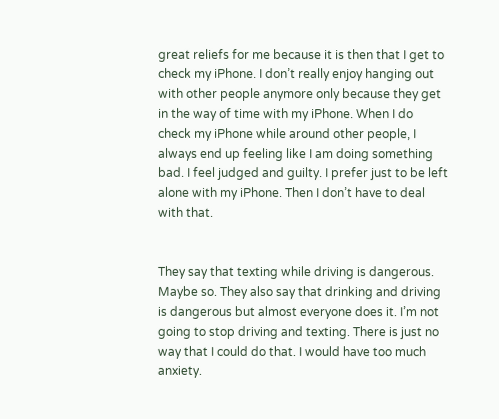great reliefs for me because it is then that I get to check my iPhone. I don’t really enjoy hanging out with other people anymore only because they get in the way of time with my iPhone. When I do check my iPhone while around other people, I always end up feeling like I am doing something bad. I feel judged and guilty. I prefer just to be left alone with my iPhone. Then I don’t have to deal with that.


They say that texting while driving is dangerous. Maybe so. They also say that drinking and driving is dangerous but almost everyone does it. I’m not going to stop driving and texting. There is just no way that I could do that. I would have too much anxiety.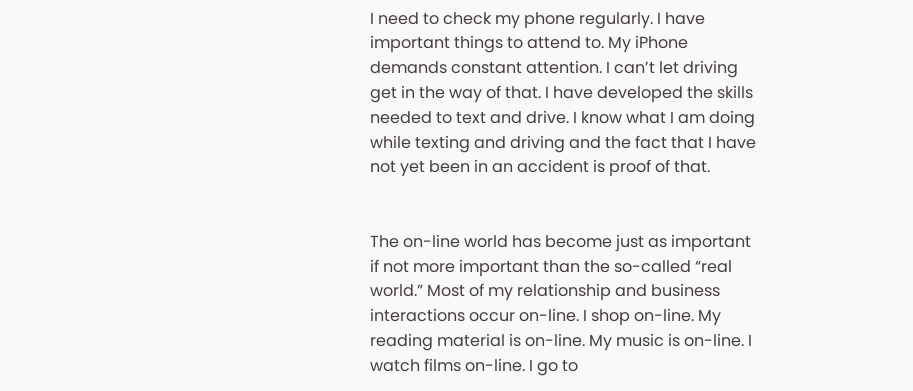I need to check my phone regularly. I have important things to attend to. My iPhone demands constant attention. I can’t let driving get in the way of that. I have developed the skills needed to text and drive. I know what I am doing while texting and driving and the fact that I have not yet been in an accident is proof of that.


The on-line world has become just as important if not more important than the so-called “real world.” Most of my relationship and business interactions occur on-line. I shop on-line. My reading material is on-line. My music is on-line. I watch films on-line. I go to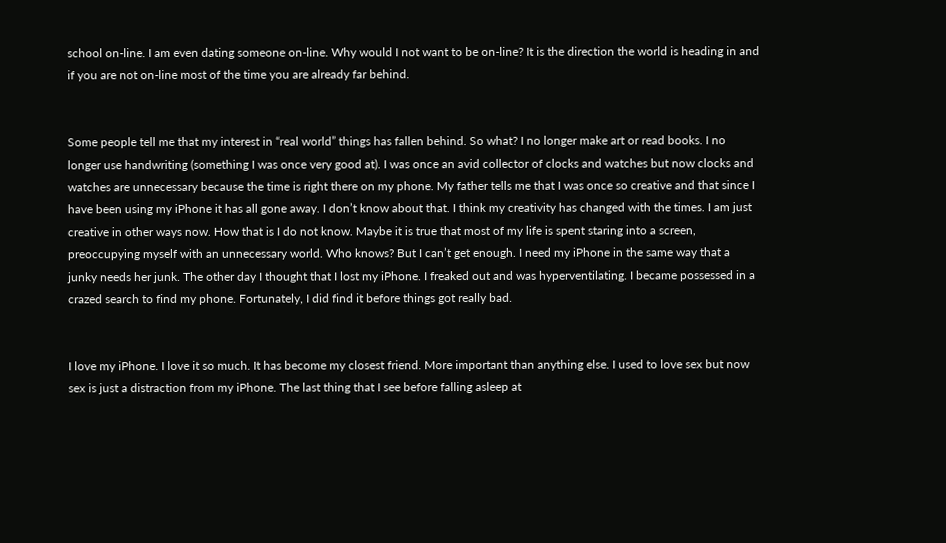school on-line. I am even dating someone on-line. Why would I not want to be on-line? It is the direction the world is heading in and if you are not on-line most of the time you are already far behind.


Some people tell me that my interest in “real world” things has fallen behind. So what? I no longer make art or read books. I no longer use handwriting (something I was once very good at). I was once an avid collector of clocks and watches but now clocks and watches are unnecessary because the time is right there on my phone. My father tells me that I was once so creative and that since I have been using my iPhone it has all gone away. I don’t know about that. I think my creativity has changed with the times. I am just creative in other ways now. How that is I do not know. Maybe it is true that most of my life is spent staring into a screen, preoccupying myself with an unnecessary world. Who knows? But I can’t get enough. I need my iPhone in the same way that a junky needs her junk. The other day I thought that I lost my iPhone. I freaked out and was hyperventilating. I became possessed in a crazed search to find my phone. Fortunately, I did find it before things got really bad.


I love my iPhone. I love it so much. It has become my closest friend. More important than anything else. I used to love sex but now sex is just a distraction from my iPhone. The last thing that I see before falling asleep at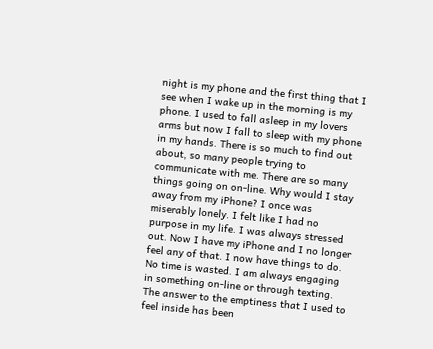night is my phone and the first thing that I see when I wake up in the morning is my phone. I used to fall asleep in my lovers arms but now I fall to sleep with my phone in my hands. There is so much to find out about, so many people trying to communicate with me. There are so many things going on on-line. Why would I stay away from my iPhone? I once was miserably lonely. I felt like I had no purpose in my life. I was always stressed out. Now I have my iPhone and I no longer feel any of that. I now have things to do. No time is wasted. I am always engaging in something on-line or through texting. The answer to the emptiness that I used to feel inside has been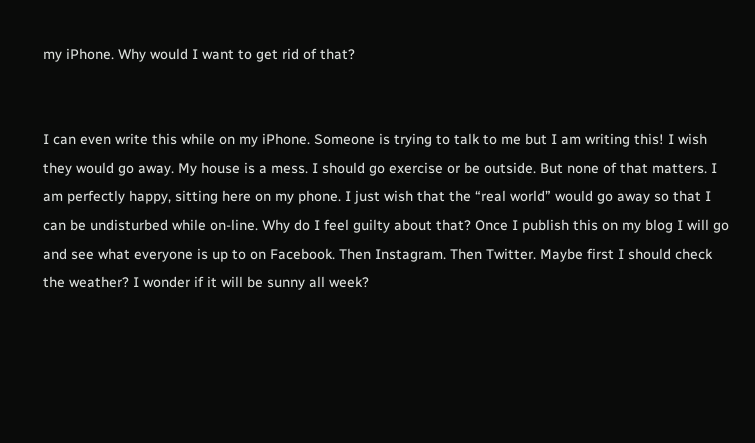my iPhone. Why would I want to get rid of that?


I can even write this while on my iPhone. Someone is trying to talk to me but I am writing this! I wish they would go away. My house is a mess. I should go exercise or be outside. But none of that matters. I am perfectly happy, sitting here on my phone. I just wish that the “real world” would go away so that I can be undisturbed while on-line. Why do I feel guilty about that? Once I publish this on my blog I will go and see what everyone is up to on Facebook. Then Instagram. Then Twitter. Maybe first I should check the weather? I wonder if it will be sunny all week?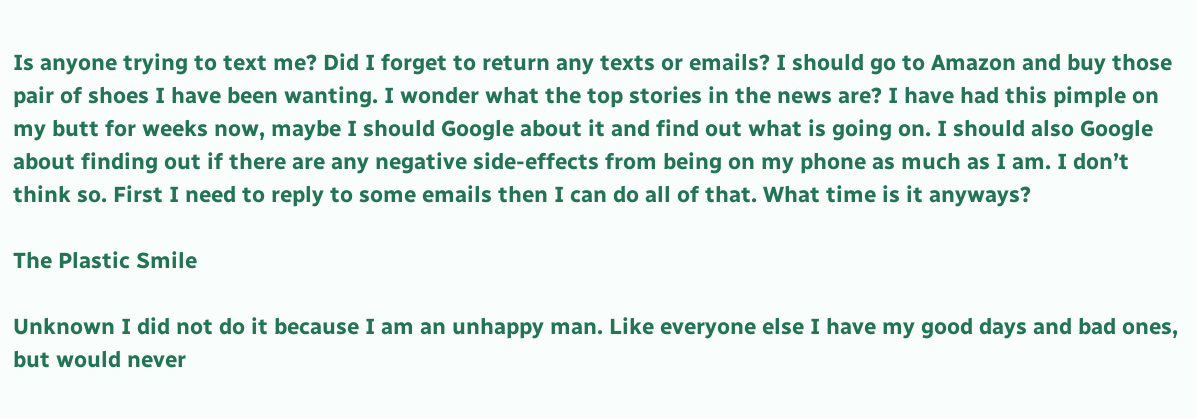Is anyone trying to text me? Did I forget to return any texts or emails? I should go to Amazon and buy those pair of shoes I have been wanting. I wonder what the top stories in the news are? I have had this pimple on my butt for weeks now, maybe I should Google about it and find out what is going on. I should also Google about finding out if there are any negative side-effects from being on my phone as much as I am. I don’t think so. First I need to reply to some emails then I can do all of that. What time is it anyways?

The Plastic Smile

Unknown I did not do it because I am an unhappy man. Like everyone else I have my good days and bad ones, but would never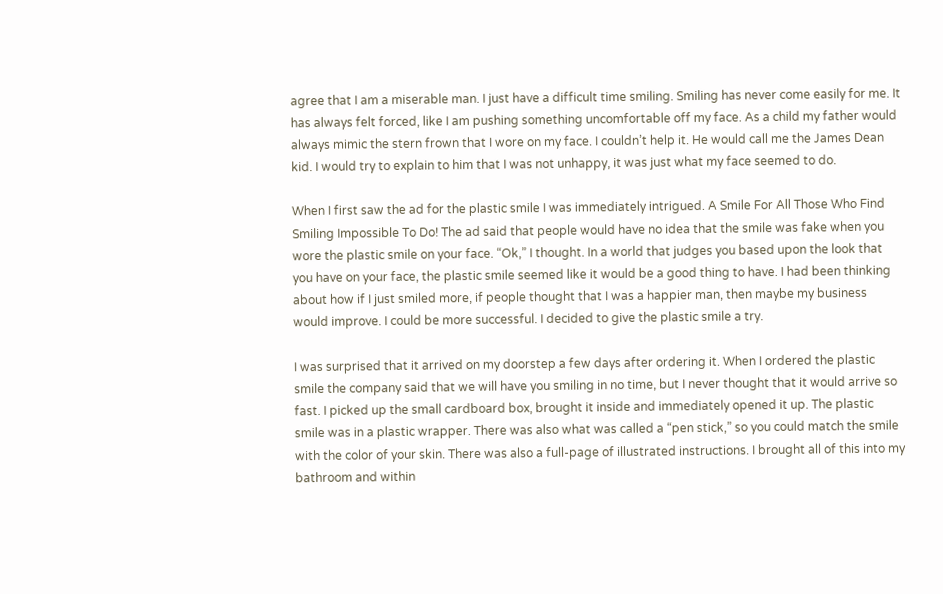agree that I am a miserable man. I just have a difficult time smiling. Smiling has never come easily for me. It has always felt forced, like I am pushing something uncomfortable off my face. As a child my father would always mimic the stern frown that I wore on my face. I couldn’t help it. He would call me the James Dean kid. I would try to explain to him that I was not unhappy, it was just what my face seemed to do.

When I first saw the ad for the plastic smile I was immediately intrigued. A Smile For All Those Who Find Smiling Impossible To Do! The ad said that people would have no idea that the smile was fake when you wore the plastic smile on your face. “Ok,” I thought. In a world that judges you based upon the look that you have on your face, the plastic smile seemed like it would be a good thing to have. I had been thinking about how if I just smiled more, if people thought that I was a happier man, then maybe my business would improve. I could be more successful. I decided to give the plastic smile a try.

I was surprised that it arrived on my doorstep a few days after ordering it. When I ordered the plastic smile the company said that we will have you smiling in no time, but I never thought that it would arrive so fast. I picked up the small cardboard box, brought it inside and immediately opened it up. The plastic smile was in a plastic wrapper. There was also what was called a “pen stick,” so you could match the smile with the color of your skin. There was also a full-page of illustrated instructions. I brought all of this into my bathroom and within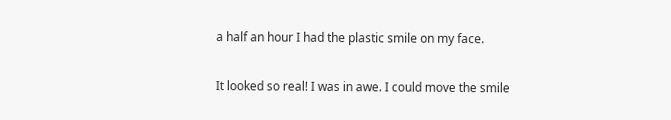a half an hour I had the plastic smile on my face.

It looked so real! I was in awe. I could move the smile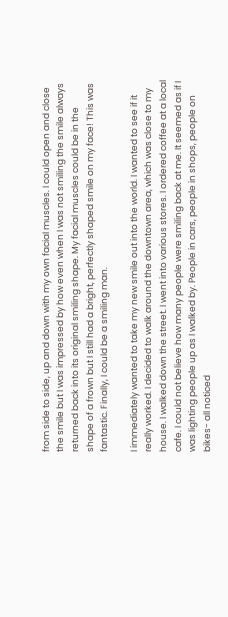from side to side, up and down with my own facial muscles. I could open and close the smile but I was impressed by how even when I was not smiling the smile always returned back into its original smiling shape. My facial muscles could be in the shape of a frown but I still had a bright, perfectly shaped smile on my face! This was fantastic. Finally, I could be a smiling man.

I immediately wanted to take my new smile out into the world. I wanted to see if it really worked. I decided to walk around the downtown area, which was close to my house. I walked down the street. I went into various stores. I ordered coffee at a local cafe. I could not believe how many people were smiling back at me. It seemed as if I was lighting people up as I walked by. People in cars, people in shops, people on bikes- all noticed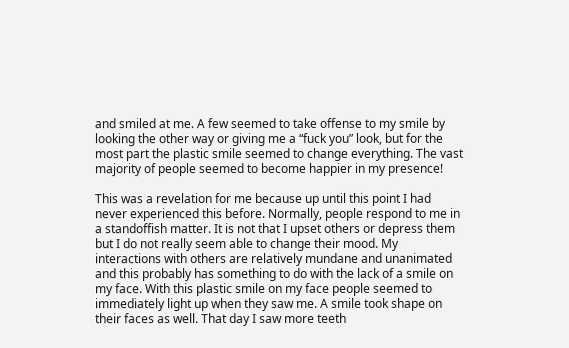and smiled at me. A few seemed to take offense to my smile by looking the other way or giving me a “fuck you” look, but for the most part the plastic smile seemed to change everything. The vast majority of people seemed to become happier in my presence!

This was a revelation for me because up until this point I had never experienced this before. Normally, people respond to me in a standoffish matter. It is not that I upset others or depress them but I do not really seem able to change their mood. My interactions with others are relatively mundane and unanimated and this probably has something to do with the lack of a smile on my face. With this plastic smile on my face people seemed to immediately light up when they saw me. A smile took shape on their faces as well. That day I saw more teeth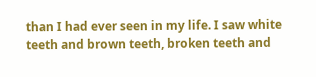than I had ever seen in my life. I saw white teeth and brown teeth, broken teeth and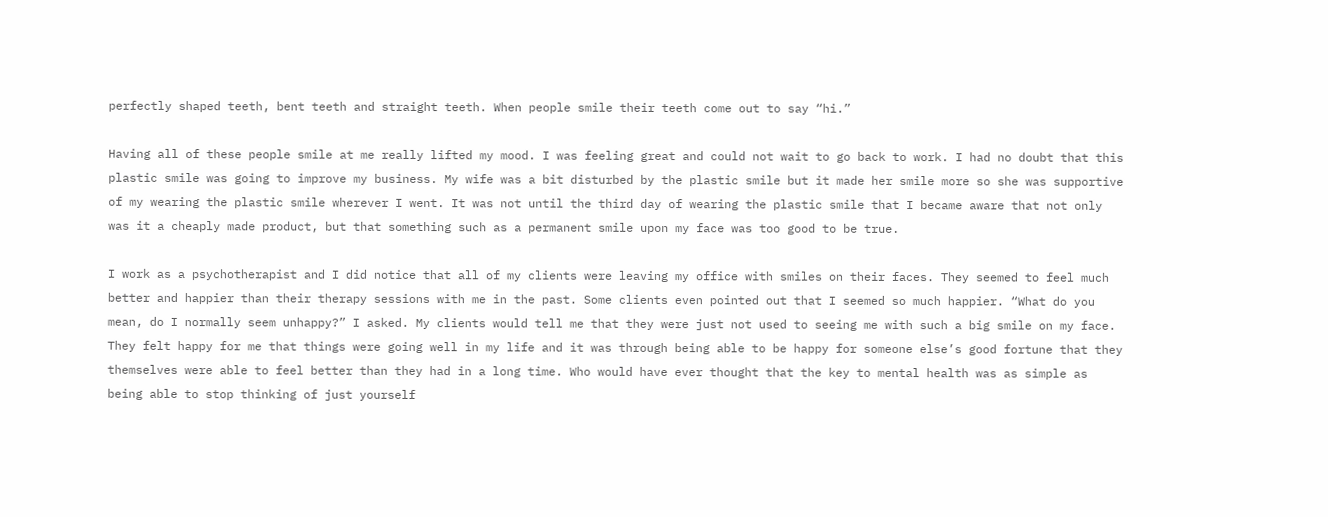perfectly shaped teeth, bent teeth and straight teeth. When people smile their teeth come out to say “hi.”

Having all of these people smile at me really lifted my mood. I was feeling great and could not wait to go back to work. I had no doubt that this plastic smile was going to improve my business. My wife was a bit disturbed by the plastic smile but it made her smile more so she was supportive of my wearing the plastic smile wherever I went. It was not until the third day of wearing the plastic smile that I became aware that not only was it a cheaply made product, but that something such as a permanent smile upon my face was too good to be true.

I work as a psychotherapist and I did notice that all of my clients were leaving my office with smiles on their faces. They seemed to feel much better and happier than their therapy sessions with me in the past. Some clients even pointed out that I seemed so much happier. “What do you mean, do I normally seem unhappy?” I asked. My clients would tell me that they were just not used to seeing me with such a big smile on my face. They felt happy for me that things were going well in my life and it was through being able to be happy for someone else’s good fortune that they themselves were able to feel better than they had in a long time. Who would have ever thought that the key to mental health was as simple as being able to stop thinking of just yourself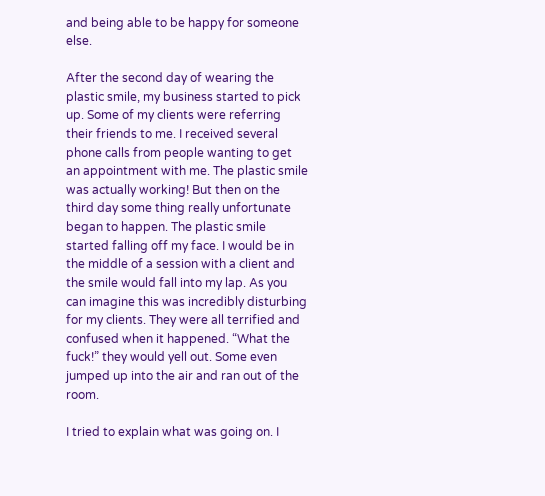and being able to be happy for someone else.

After the second day of wearing the plastic smile, my business started to pick up. Some of my clients were referring their friends to me. I received several phone calls from people wanting to get an appointment with me. The plastic smile was actually working! But then on the third day some thing really unfortunate began to happen. The plastic smile started falling off my face. I would be in the middle of a session with a client and the smile would fall into my lap. As you can imagine this was incredibly disturbing for my clients. They were all terrified and confused when it happened. “What the fuck!” they would yell out. Some even jumped up into the air and ran out of the room.

I tried to explain what was going on. I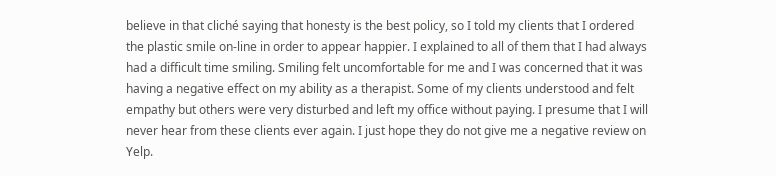believe in that cliché saying that honesty is the best policy, so I told my clients that I ordered the plastic smile on-line in order to appear happier. I explained to all of them that I had always had a difficult time smiling. Smiling felt uncomfortable for me and I was concerned that it was having a negative effect on my ability as a therapist. Some of my clients understood and felt empathy but others were very disturbed and left my office without paying. I presume that I will never hear from these clients ever again. I just hope they do not give me a negative review on Yelp.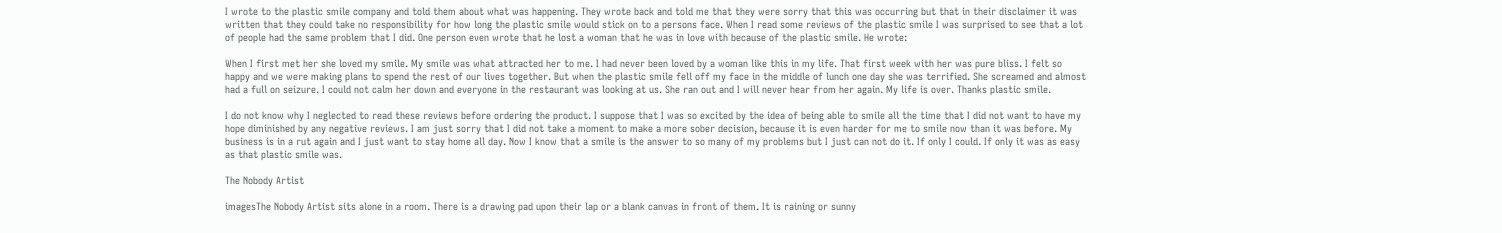I wrote to the plastic smile company and told them about what was happening. They wrote back and told me that they were sorry that this was occurring but that in their disclaimer it was written that they could take no responsibility for how long the plastic smile would stick on to a persons face. When I read some reviews of the plastic smile I was surprised to see that a lot of people had the same problem that I did. One person even wrote that he lost a woman that he was in love with because of the plastic smile. He wrote:

When I first met her she loved my smile. My smile was what attracted her to me. I had never been loved by a woman like this in my life. That first week with her was pure bliss. I felt so happy and we were making plans to spend the rest of our lives together. But when the plastic smile fell off my face in the middle of lunch one day she was terrified. She screamed and almost had a full on seizure. I could not calm her down and everyone in the restaurant was looking at us. She ran out and I will never hear from her again. My life is over. Thanks plastic smile.

I do not know why I neglected to read these reviews before ordering the product. I suppose that I was so excited by the idea of being able to smile all the time that I did not want to have my hope diminished by any negative reviews. I am just sorry that I did not take a moment to make a more sober decision, because it is even harder for me to smile now than it was before. My business is in a rut again and I just want to stay home all day. Now I know that a smile is the answer to so many of my problems but I just can not do it. If only I could. If only it was as easy as that plastic smile was.

The Nobody Artist

imagesThe Nobody Artist sits alone in a room. There is a drawing pad upon their lap or a blank canvas in front of them. It is raining or sunny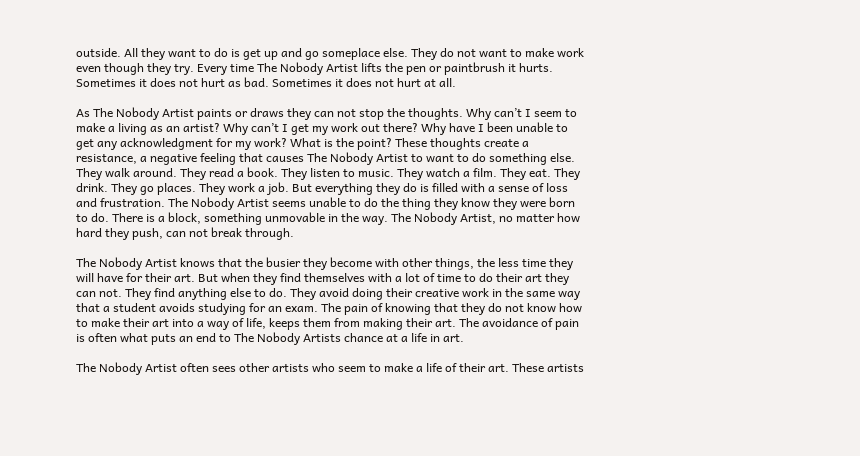outside. All they want to do is get up and go someplace else. They do not want to make work even though they try. Every time The Nobody Artist lifts the pen or paintbrush it hurts. Sometimes it does not hurt as bad. Sometimes it does not hurt at all.

As The Nobody Artist paints or draws they can not stop the thoughts. Why can’t I seem to make a living as an artist? Why can’t I get my work out there? Why have I been unable to get any acknowledgment for my work? What is the point? These thoughts create a resistance, a negative feeling that causes The Nobody Artist to want to do something else. They walk around. They read a book. They listen to music. They watch a film. They eat. They drink. They go places. They work a job. But everything they do is filled with a sense of loss and frustration. The Nobody Artist seems unable to do the thing they know they were born to do. There is a block, something unmovable in the way. The Nobody Artist, no matter how hard they push, can not break through.

The Nobody Artist knows that the busier they become with other things, the less time they will have for their art. But when they find themselves with a lot of time to do their art they can not. They find anything else to do. They avoid doing their creative work in the same way that a student avoids studying for an exam. The pain of knowing that they do not know how to make their art into a way of life, keeps them from making their art. The avoidance of pain is often what puts an end to The Nobody Artists chance at a life in art.

The Nobody Artist often sees other artists who seem to make a life of their art. These artists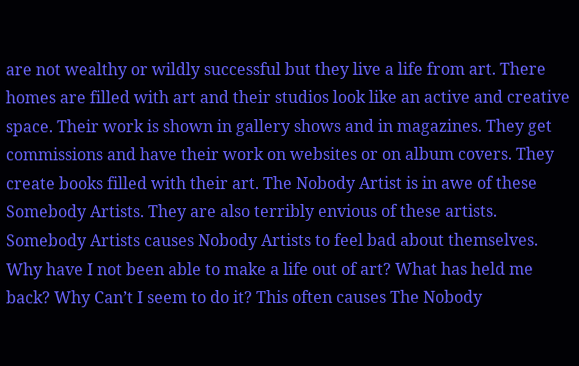are not wealthy or wildly successful but they live a life from art. There homes are filled with art and their studios look like an active and creative space. Their work is shown in gallery shows and in magazines. They get commissions and have their work on websites or on album covers. They create books filled with their art. The Nobody Artist is in awe of these Somebody Artists. They are also terribly envious of these artists. Somebody Artists causes Nobody Artists to feel bad about themselves. Why have I not been able to make a life out of art? What has held me back? Why Can’t I seem to do it? This often causes The Nobody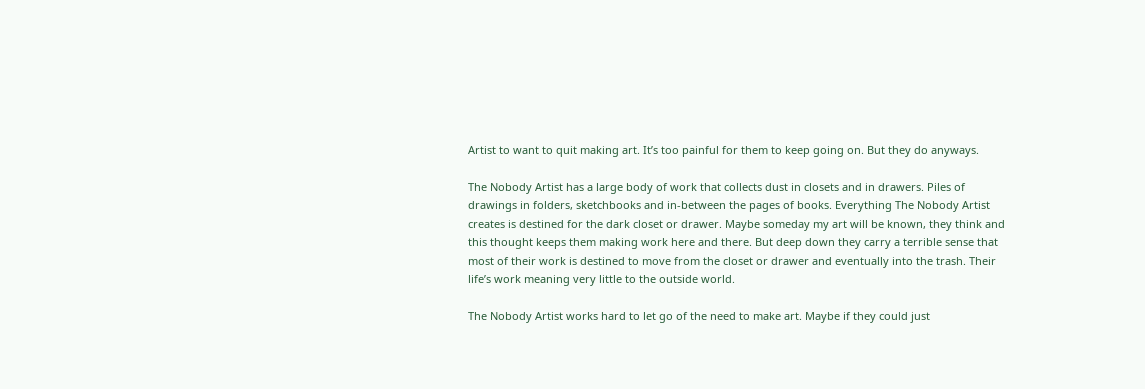Artist to want to quit making art. It’s too painful for them to keep going on. But they do anyways.

The Nobody Artist has a large body of work that collects dust in closets and in drawers. Piles of drawings in folders, sketchbooks and in-between the pages of books. Everything The Nobody Artist creates is destined for the dark closet or drawer. Maybe someday my art will be known, they think and this thought keeps them making work here and there. But deep down they carry a terrible sense that most of their work is destined to move from the closet or drawer and eventually into the trash. Their life’s work meaning very little to the outside world.

The Nobody Artist works hard to let go of the need to make art. Maybe if they could just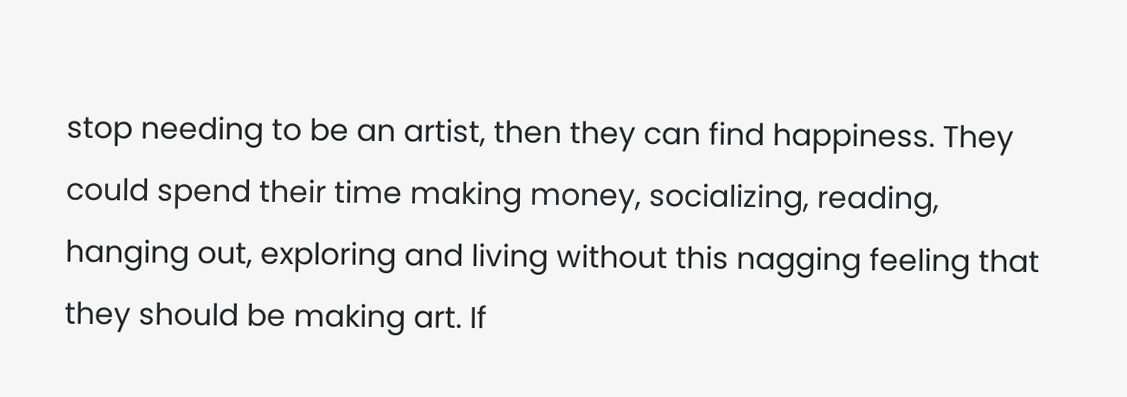stop needing to be an artist, then they can find happiness. They could spend their time making money, socializing, reading, hanging out, exploring and living without this nagging feeling that they should be making art. If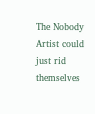The Nobody Artist could just rid themselves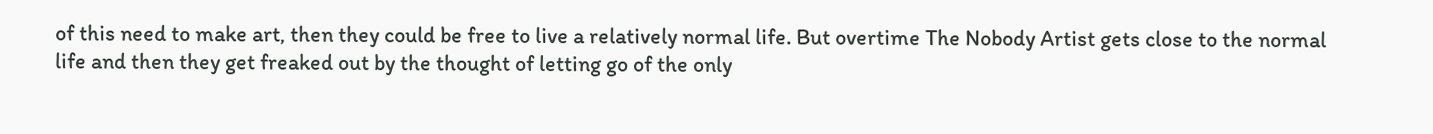of this need to make art, then they could be free to live a relatively normal life. But overtime The Nobody Artist gets close to the normal life and then they get freaked out by the thought of letting go of the only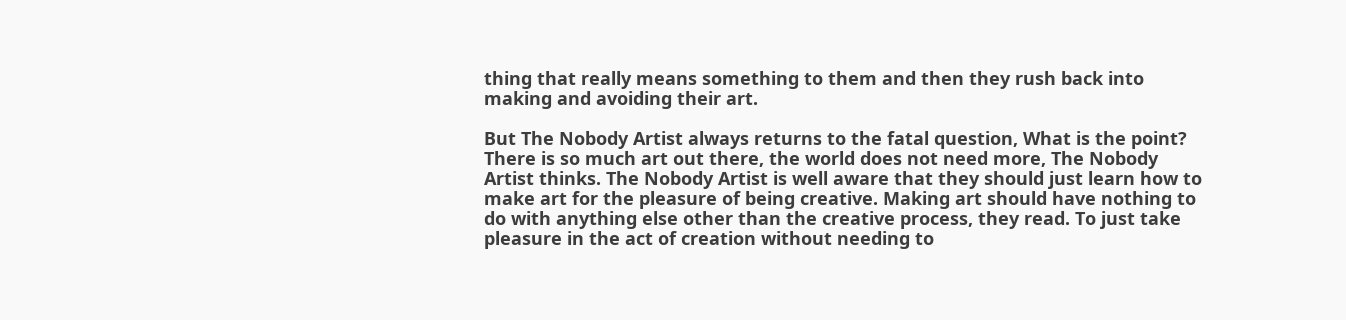thing that really means something to them and then they rush back into making and avoiding their art.

But The Nobody Artist always returns to the fatal question, What is the point? There is so much art out there, the world does not need more, The Nobody Artist thinks. The Nobody Artist is well aware that they should just learn how to make art for the pleasure of being creative. Making art should have nothing to do with anything else other than the creative process, they read. To just take pleasure in the act of creation without needing to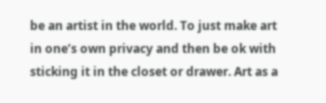be an artist in the world. To just make art in one’s own privacy and then be ok with sticking it in the closet or drawer. Art as a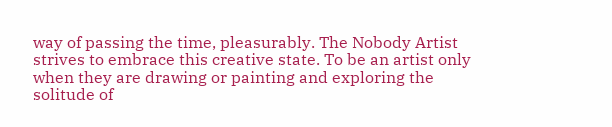way of passing the time, pleasurably. The Nobody Artist strives to embrace this creative state. To be an artist only when they are drawing or painting and exploring the solitude of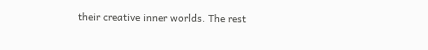their creative inner worlds. The rest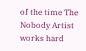of the time The Nobody Artist works hard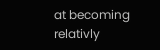at becoming relativly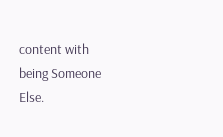content with being Someone Else.